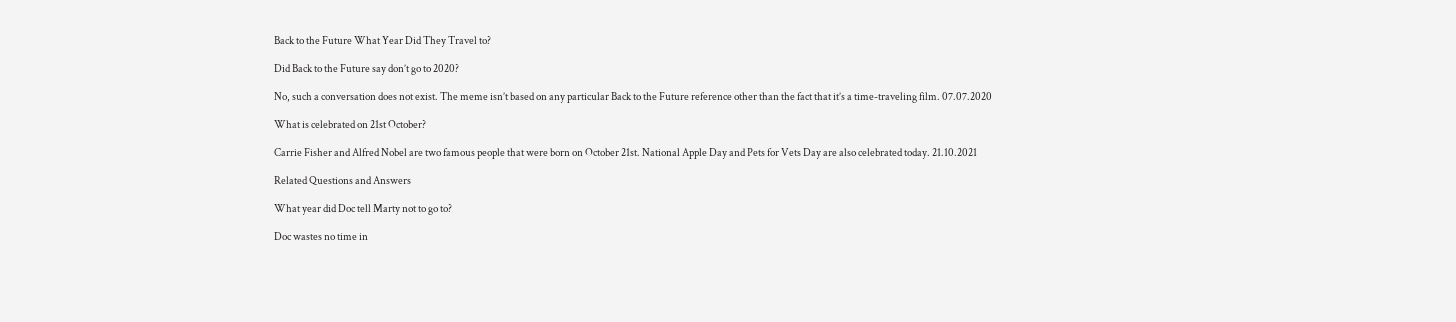Back to the Future What Year Did They Travel to?

Did Back to the Future say don’t go to 2020?

No, such a conversation does not exist. The meme isn’t based on any particular Back to the Future reference other than the fact that it’s a time-traveling film. 07.07.2020

What is celebrated on 21st October?

Carrie Fisher and Alfred Nobel are two famous people that were born on October 21st. National Apple Day and Pets for Vets Day are also celebrated today. 21.10.2021

Related Questions and Answers

What year did Doc tell Marty not to go to?

Doc wastes no time in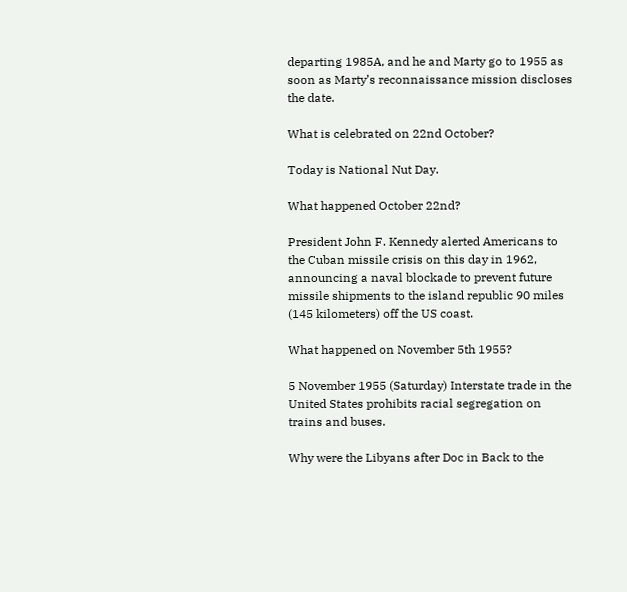departing 1985A, and he and Marty go to 1955 as soon as Marty’s reconnaissance mission discloses the date.

What is celebrated on 22nd October?

Today is National Nut Day.

What happened October 22nd?

President John F. Kennedy alerted Americans to the Cuban missile crisis on this day in 1962, announcing a naval blockade to prevent future missile shipments to the island republic 90 miles (145 kilometers) off the US coast.

What happened on November 5th 1955?

5 November 1955 (Saturday) Interstate trade in the United States prohibits racial segregation on trains and buses.

Why were the Libyans after Doc in Back to the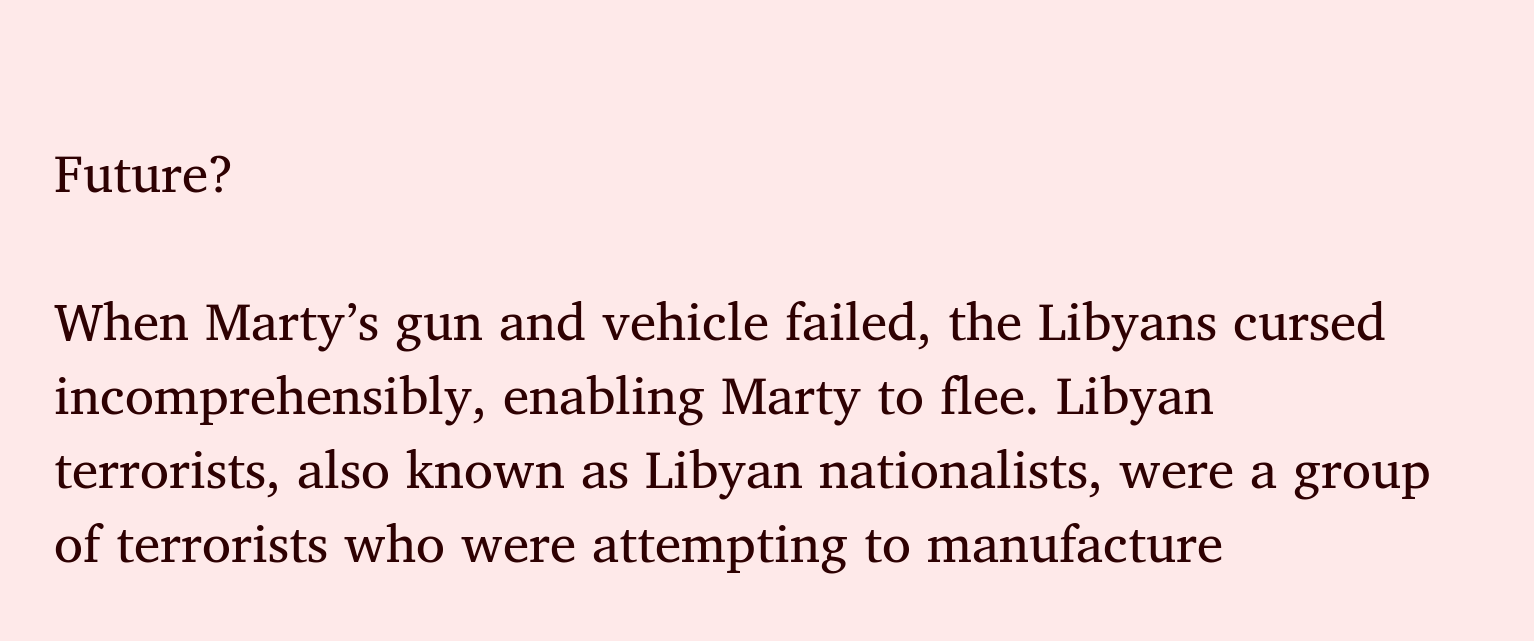Future?

When Marty’s gun and vehicle failed, the Libyans cursed incomprehensibly, enabling Marty to flee. Libyan terrorists, also known as Libyan nationalists, were a group of terrorists who were attempting to manufacture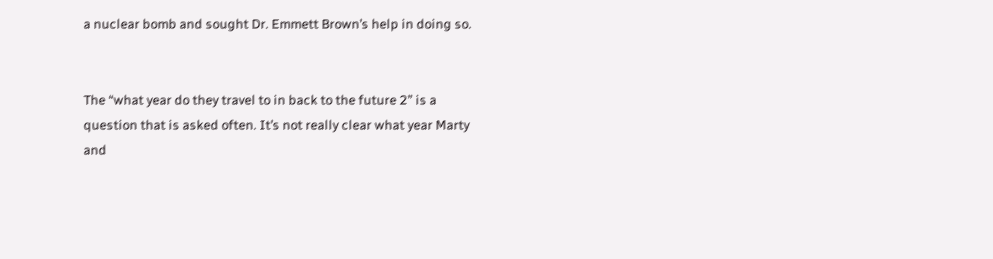a nuclear bomb and sought Dr. Emmett Brown’s help in doing so.


The “what year do they travel to in back to the future 2” is a question that is asked often. It’s not really clear what year Marty and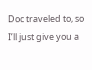Doc traveled to, so I’ll just give you a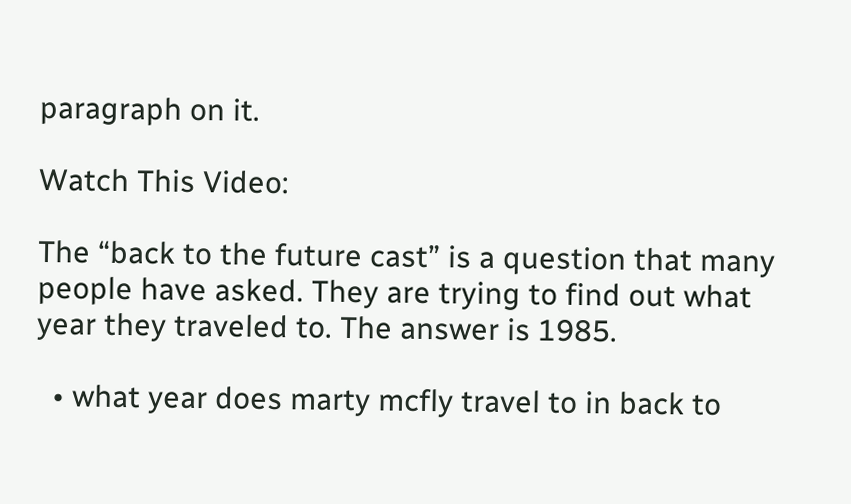paragraph on it.

Watch This Video:

The “back to the future cast” is a question that many people have asked. They are trying to find out what year they traveled to. The answer is 1985.

  • what year does marty mcfly travel to in back to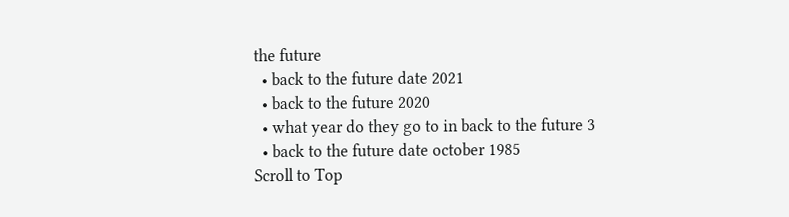the future
  • back to the future date 2021
  • back to the future 2020
  • what year do they go to in back to the future 3
  • back to the future date october 1985
Scroll to Top